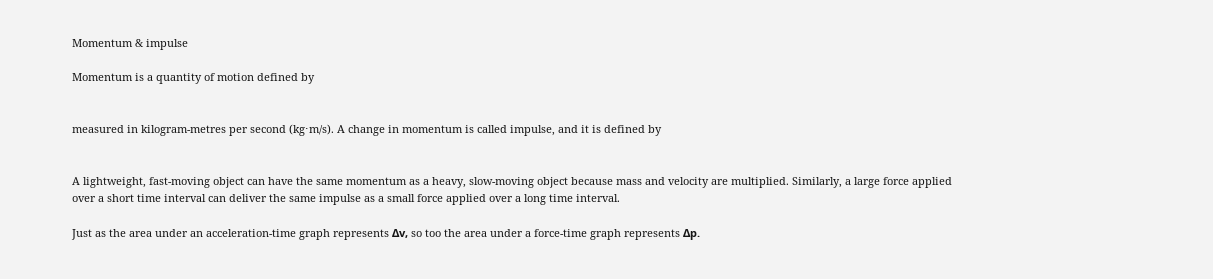Momentum & impulse

Momentum is a quantity of motion defined by


measured in kilogram-metres per second (kg⋅m/s). A change in momentum is called impulse, and it is defined by


A lightweight, fast-moving object can have the same momentum as a heavy, slow-moving object because mass and velocity are multiplied. Similarly, a large force applied over a short time interval can deliver the same impulse as a small force applied over a long time interval.

Just as the area under an acceleration-time graph represents Δv, so too the area under a force-time graph represents Δp.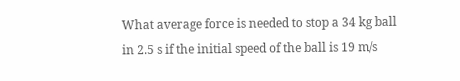What average force is needed to stop a 34 kg ball in 2.5 s if the initial speed of the ball is 19 m/s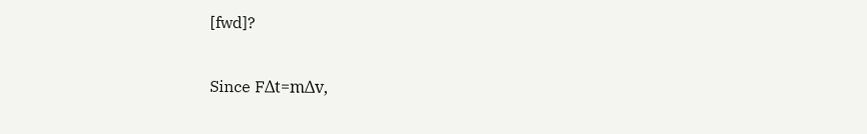[fwd]?

Since FΔt=mΔv,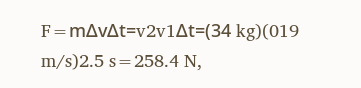F=mΔvΔt=v2v1Δt=(34 kg)(019 m/s)2.5 s=258.4 N,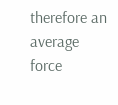therefore an average force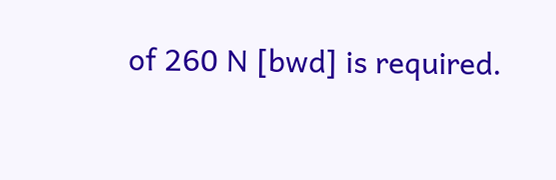of 260 N [bwd] is required.